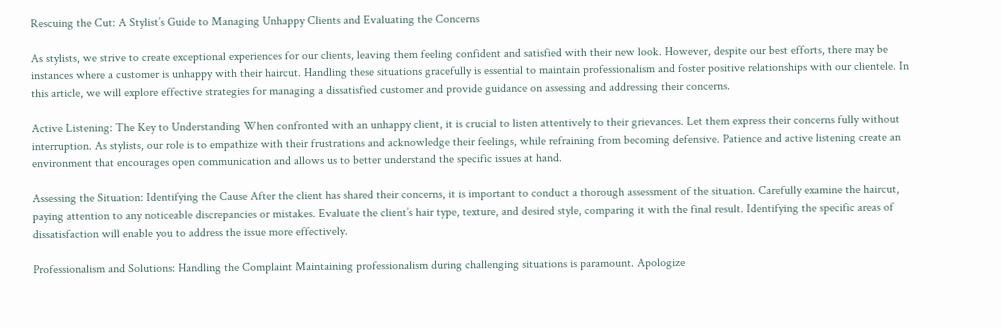Rescuing the Cut: A Stylist’s Guide to Managing Unhappy Clients and Evaluating the Concerns

As stylists, we strive to create exceptional experiences for our clients, leaving them feeling confident and satisfied with their new look. However, despite our best efforts, there may be instances where a customer is unhappy with their haircut. Handling these situations gracefully is essential to maintain professionalism and foster positive relationships with our clientele. In this article, we will explore effective strategies for managing a dissatisfied customer and provide guidance on assessing and addressing their concerns.

Active Listening: The Key to Understanding When confronted with an unhappy client, it is crucial to listen attentively to their grievances. Let them express their concerns fully without interruption. As stylists, our role is to empathize with their frustrations and acknowledge their feelings, while refraining from becoming defensive. Patience and active listening create an environment that encourages open communication and allows us to better understand the specific issues at hand.

Assessing the Situation: Identifying the Cause After the client has shared their concerns, it is important to conduct a thorough assessment of the situation. Carefully examine the haircut, paying attention to any noticeable discrepancies or mistakes. Evaluate the client’s hair type, texture, and desired style, comparing it with the final result. Identifying the specific areas of dissatisfaction will enable you to address the issue more effectively.

Professionalism and Solutions: Handling the Complaint Maintaining professionalism during challenging situations is paramount. Apologize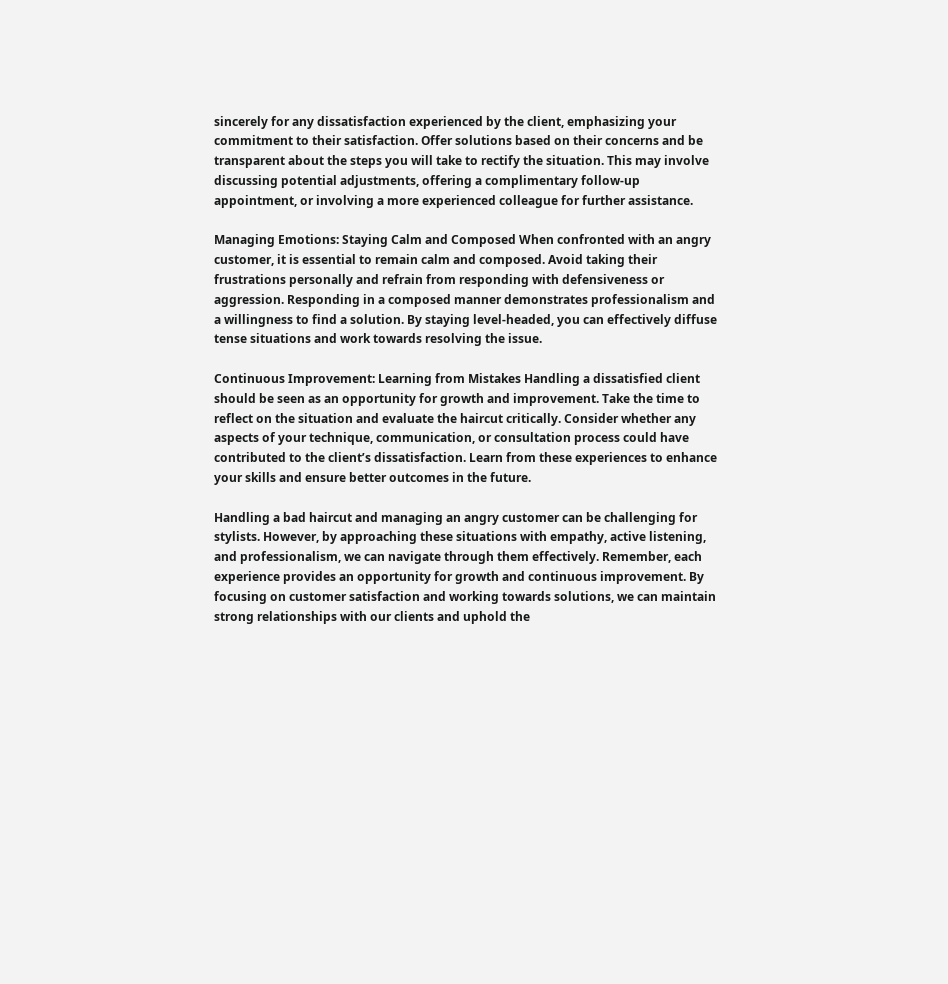sincerely for any dissatisfaction experienced by the client, emphasizing your commitment to their satisfaction. Offer solutions based on their concerns and be transparent about the steps you will take to rectify the situation. This may involve discussing potential adjustments, offering a complimentary follow-up appointment, or involving a more experienced colleague for further assistance.

Managing Emotions: Staying Calm and Composed When confronted with an angry customer, it is essential to remain calm and composed. Avoid taking their frustrations personally and refrain from responding with defensiveness or aggression. Responding in a composed manner demonstrates professionalism and a willingness to find a solution. By staying level-headed, you can effectively diffuse tense situations and work towards resolving the issue.

Continuous Improvement: Learning from Mistakes Handling a dissatisfied client should be seen as an opportunity for growth and improvement. Take the time to reflect on the situation and evaluate the haircut critically. Consider whether any aspects of your technique, communication, or consultation process could have contributed to the client’s dissatisfaction. Learn from these experiences to enhance your skills and ensure better outcomes in the future.

Handling a bad haircut and managing an angry customer can be challenging for stylists. However, by approaching these situations with empathy, active listening, and professionalism, we can navigate through them effectively. Remember, each experience provides an opportunity for growth and continuous improvement. By focusing on customer satisfaction and working towards solutions, we can maintain strong relationships with our clients and uphold the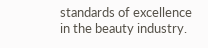standards of excellence in the beauty industry.